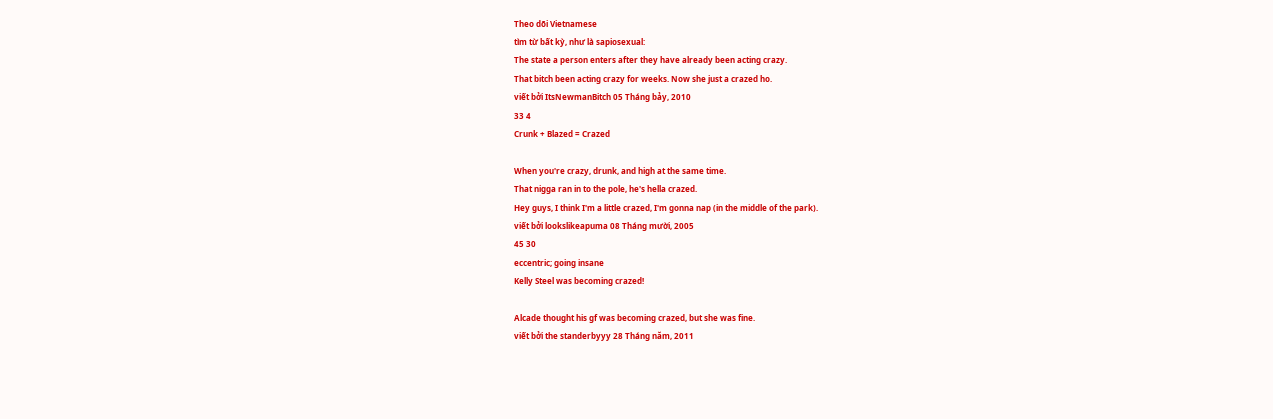Theo dõi Vietnamese
tìm từ bất kỳ, như là sapiosexual:
The state a person enters after they have already been acting crazy.
That bitch been acting crazy for weeks. Now she just a crazed ho.
viết bởi ItsNewmanBitch 05 Tháng bảy, 2010
33 4
Crunk + Blazed = Crazed

When you're crazy, drunk, and high at the same time.
That nigga ran in to the pole, he's hella crazed.
Hey guys, I think I'm a little crazed, I'm gonna nap (in the middle of the park).
viết bởi lookslikeapuma 08 Tháng mười, 2005
45 30
eccentric; going insane
Kelly Steel was becoming crazed!

Alcade thought his gf was becoming crazed, but she was fine.
viết bởi the standerbyyy 28 Tháng năm, 2011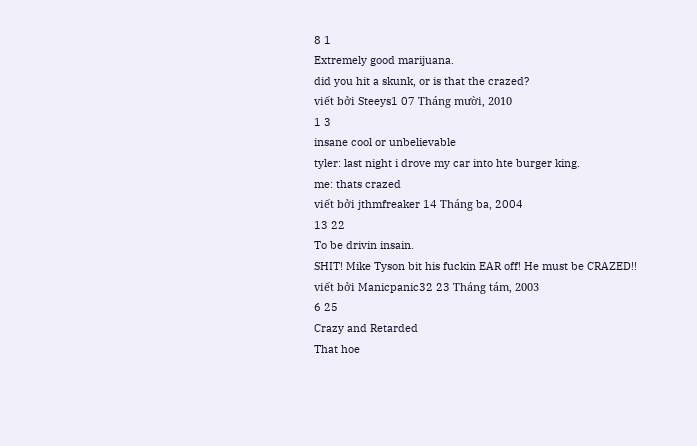8 1
Extremely good marijuana.
did you hit a skunk, or is that the crazed?
viết bởi Steeys1 07 Tháng mười, 2010
1 3
insane cool or unbelievable
tyler: last night i drove my car into hte burger king.
me: thats crazed
viết bởi jthmfreaker 14 Tháng ba, 2004
13 22
To be drivin insain.
SHIT! Mike Tyson bit his fuckin EAR off! He must be CRAZED!!
viết bởi Manicpanic32 23 Tháng tám, 2003
6 25
Crazy and Retarded
That hoe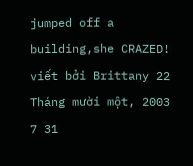jumped off a building,she CRAZED!
viết bởi Brittany 22 Tháng mười một, 2003
7 31